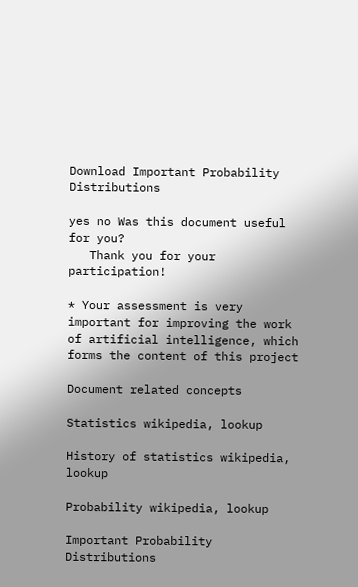Download Important Probability Distributions

yes no Was this document useful for you?
   Thank you for your participation!

* Your assessment is very important for improving the work of artificial intelligence, which forms the content of this project

Document related concepts

Statistics wikipedia, lookup

History of statistics wikipedia, lookup

Probability wikipedia, lookup

Important Probability Distributions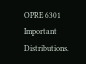OPRE 6301
Important Distributions.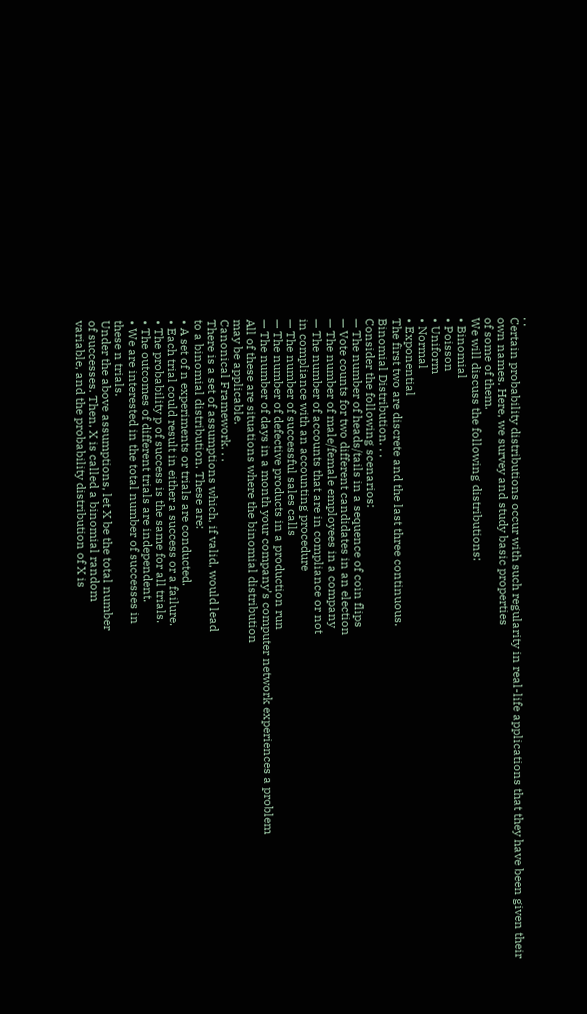. .
Certain probability distributions occur with such regularity in real-life applications that they have been given their
own names. Here, we survey and study basic properties
of some of them.
We will discuss the following distributions:
• Binomial
• Poisson
• Uniform
• Normal
• Exponential
The first two are discrete and the last three continuous.
Binomial Distribution. . .
Consider the following scenarios:
— The number of heads/tails in a sequence of coin flips
— Vote counts for two different candidates in an election
— The number of male/female employees in a company
— The number of accounts that are in compliance or not
in compliance with an accounting procedure
— The number of successful sales calls
— The number of defective products in a production run
— The number of days in a month your company’s computer network experiences a problem
All of these are situations where the binomial distribution
may be applicable.
Canonical Framework. . .
There is a set of assumptions which, if valid, would lead
to a binomial distribution. These are:
• A set of n experiments or trials are conducted.
• Each trial could result in either a success or a failure.
• The probability p of success is the same for all trials.
• The outcomes of different trials are independent.
• We are interested in the total number of successes in
these n trials.
Under the above assumptions, let X be the total number
of successes. Then, X is called a binomial random
variable, and the probability distribution of X is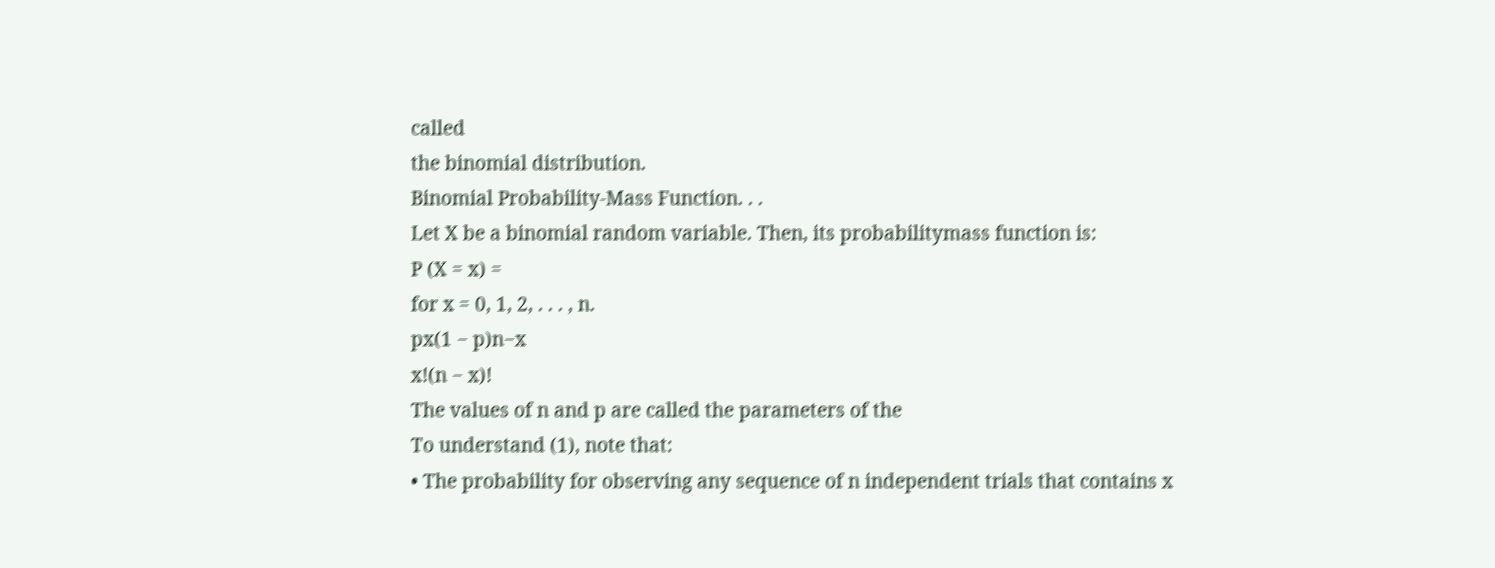called
the binomial distribution.
Binomial Probability-Mass Function. . .
Let X be a binomial random variable. Then, its probabilitymass function is:
P (X = x) =
for x = 0, 1, 2, . . . , n.
px(1 − p)n−x
x!(n − x)!
The values of n and p are called the parameters of the
To understand (1), note that:
• The probability for observing any sequence of n independent trials that contains x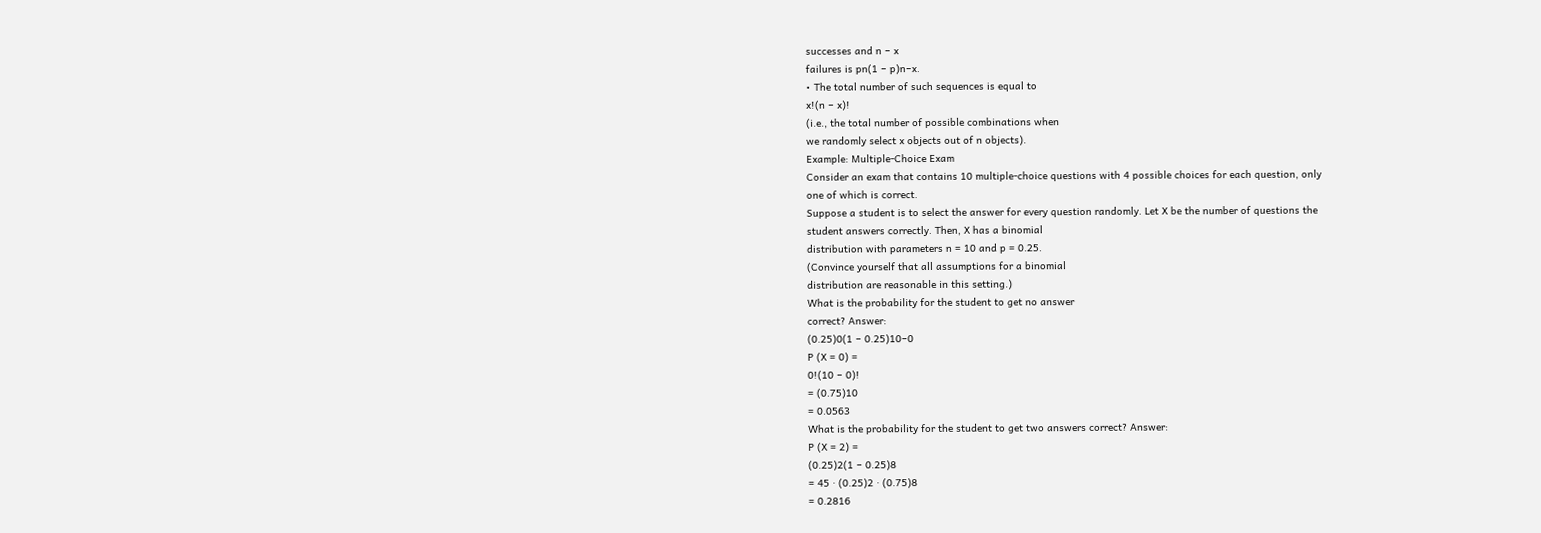successes and n − x
failures is pn(1 − p)n−x.
• The total number of such sequences is equal to
x!(n − x)!
(i.e., the total number of possible combinations when
we randomly select x objects out of n objects).
Example: Multiple-Choice Exam
Consider an exam that contains 10 multiple-choice questions with 4 possible choices for each question, only
one of which is correct.
Suppose a student is to select the answer for every question randomly. Let X be the number of questions the
student answers correctly. Then, X has a binomial
distribution with parameters n = 10 and p = 0.25.
(Convince yourself that all assumptions for a binomial
distribution are reasonable in this setting.)
What is the probability for the student to get no answer
correct? Answer:
(0.25)0(1 − 0.25)10−0
P (X = 0) =
0!(10 − 0)!
= (0.75)10
= 0.0563
What is the probability for the student to get two answers correct? Answer:
P (X = 2) =
(0.25)2(1 − 0.25)8
= 45 · (0.25)2 · (0.75)8
= 0.2816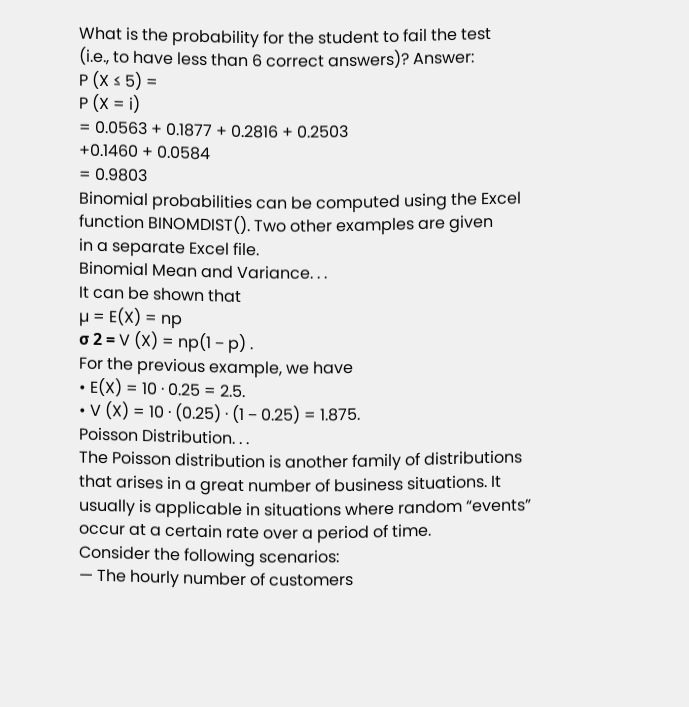What is the probability for the student to fail the test
(i.e., to have less than 6 correct answers)? Answer:
P (X ≤ 5) =
P (X = i)
= 0.0563 + 0.1877 + 0.2816 + 0.2503
+0.1460 + 0.0584
= 0.9803
Binomial probabilities can be computed using the Excel
function BINOMDIST(). Two other examples are given
in a separate Excel file.
Binomial Mean and Variance. . .
It can be shown that
µ = E(X) = np
σ 2 = V (X) = np(1 − p) .
For the previous example, we have
• E(X) = 10 · 0.25 = 2.5.
• V (X) = 10 · (0.25) · (1 − 0.25) = 1.875.
Poisson Distribution. . .
The Poisson distribution is another family of distributions
that arises in a great number of business situations. It
usually is applicable in situations where random “events”
occur at a certain rate over a period of time.
Consider the following scenarios:
— The hourly number of customers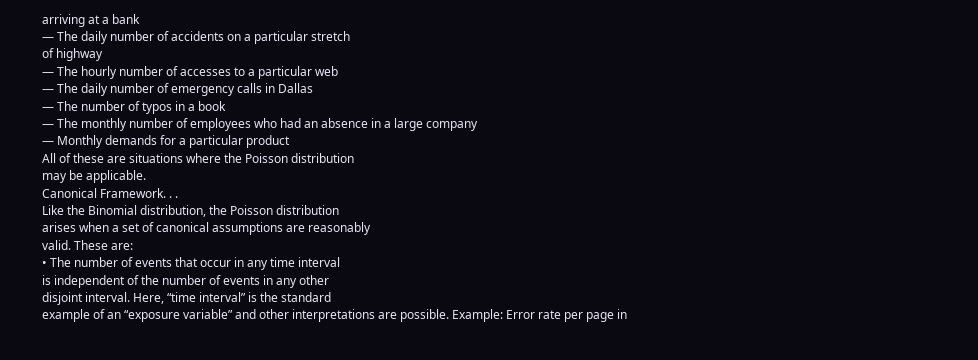arriving at a bank
— The daily number of accidents on a particular stretch
of highway
— The hourly number of accesses to a particular web
— The daily number of emergency calls in Dallas
— The number of typos in a book
— The monthly number of employees who had an absence in a large company
— Monthly demands for a particular product
All of these are situations where the Poisson distribution
may be applicable.
Canonical Framework. . .
Like the Binomial distribution, the Poisson distribution
arises when a set of canonical assumptions are reasonably
valid. These are:
• The number of events that occur in any time interval
is independent of the number of events in any other
disjoint interval. Here, “time interval” is the standard
example of an “exposure variable” and other interpretations are possible. Example: Error rate per page in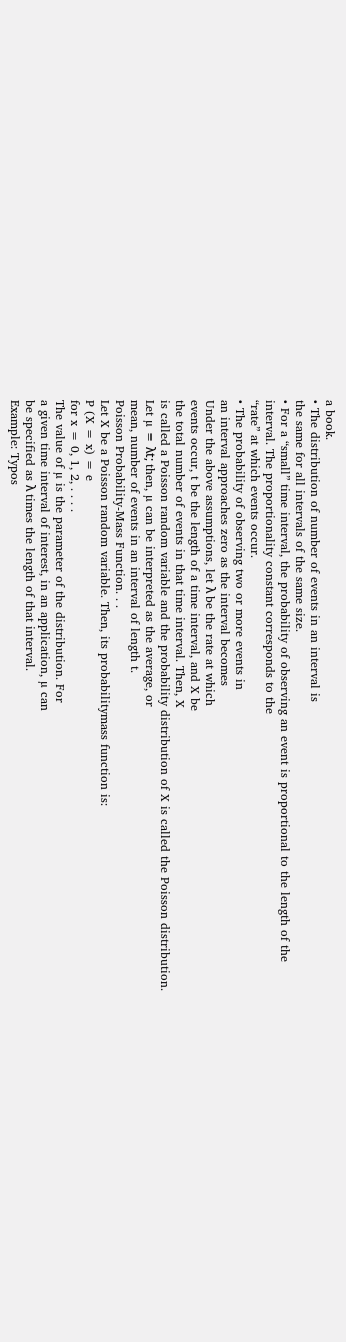a book.
• The distribution of number of events in an interval is
the same for all intervals of the same size.
• For a “small” time interval, the probability of observing an event is proportional to the length of the interval. The proportionality constant corresponds to the
“rate” at which events occur.
• The probability of observing two or more events in
an interval approaches zero as the interval becomes
Under the above assumptions, let λ be the rate at which
events occur, t be the length of a time interval, and X be
the total number of events in that time interval. Then, X
is called a Poisson random variable and the probability distribution of X is called the Poisson distribution.
Let µ ≡ λt; then, µ can be interpreted as the average, or
mean, number of events in an interval of length t.
Poisson Probability-Mass Function. . .
Let X be a Poisson random variable. Then, its probabilitymass function is:
P (X = x) = e
for x = 0, 1, 2, . . . .
The value of µ is the parameter of the distribution. For
a given time interval of interest, in an application, µ can
be specified as λ times the length of that interval.
Example: Typos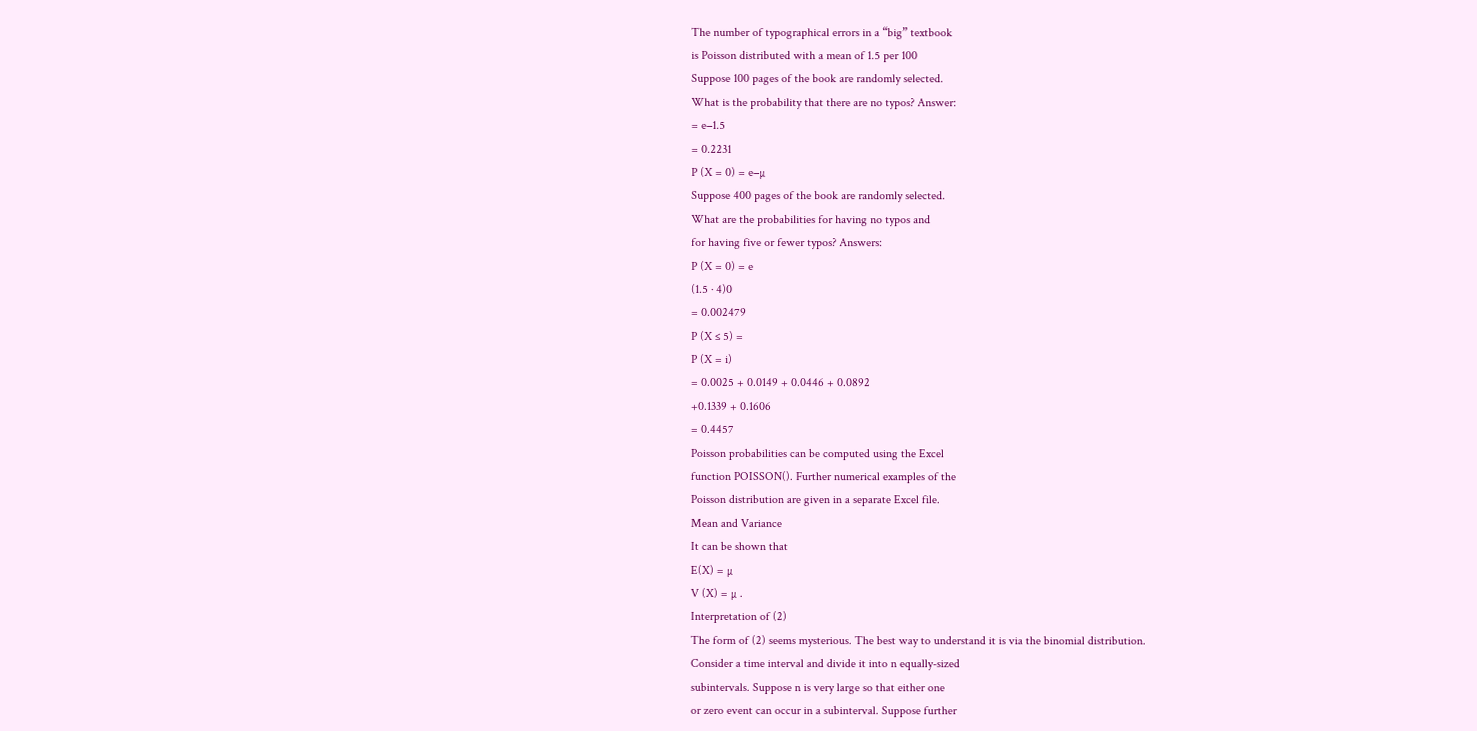The number of typographical errors in a “big” textbook
is Poisson distributed with a mean of 1.5 per 100
Suppose 100 pages of the book are randomly selected.
What is the probability that there are no typos? Answer:
= e−1.5
= 0.2231
P (X = 0) = e−µ
Suppose 400 pages of the book are randomly selected.
What are the probabilities for having no typos and
for having five or fewer typos? Answers:
P (X = 0) = e
(1.5 · 4)0
= 0.002479
P (X ≤ 5) =
P (X = i)
= 0.0025 + 0.0149 + 0.0446 + 0.0892
+0.1339 + 0.1606
= 0.4457
Poisson probabilities can be computed using the Excel
function POISSON(). Further numerical examples of the
Poisson distribution are given in a separate Excel file.
Mean and Variance
It can be shown that
E(X) = µ
V (X) = µ .
Interpretation of (2)
The form of (2) seems mysterious. The best way to understand it is via the binomial distribution.
Consider a time interval and divide it into n equally-sized
subintervals. Suppose n is very large so that either one
or zero event can occur in a subinterval. Suppose further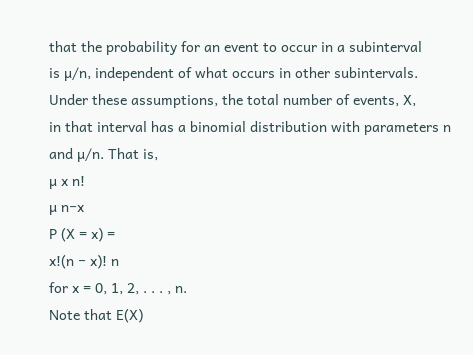that the probability for an event to occur in a subinterval
is µ/n, independent of what occurs in other subintervals.
Under these assumptions, the total number of events, X,
in that interval has a binomial distribution with parameters n and µ/n. That is,
µ x n!
µ n−x
P (X = x) =
x!(n − x)! n
for x = 0, 1, 2, . . . , n.
Note that E(X)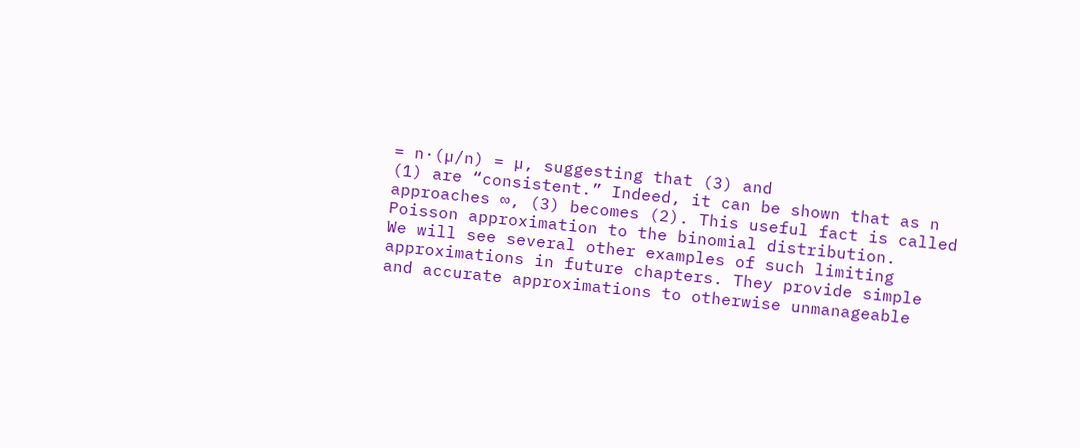= n·(µ/n) = µ, suggesting that (3) and
(1) are “consistent.” Indeed, it can be shown that as n
approaches ∞, (3) becomes (2). This useful fact is called
Poisson approximation to the binomial distribution.
We will see several other examples of such limiting approximations in future chapters. They provide simple
and accurate approximations to otherwise unmanageable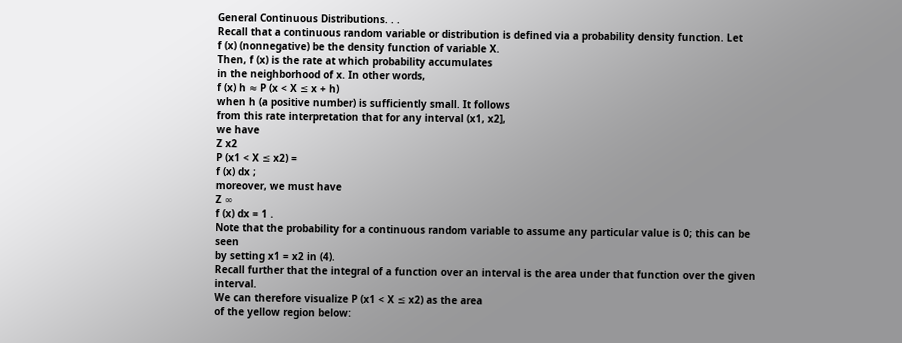General Continuous Distributions. . .
Recall that a continuous random variable or distribution is defined via a probability density function. Let
f (x) (nonnegative) be the density function of variable X.
Then, f (x) is the rate at which probability accumulates
in the neighborhood of x. In other words,
f (x) h ≈ P (x < X ≤ x + h)
when h (a positive number) is sufficiently small. It follows
from this rate interpretation that for any interval (x1, x2],
we have
Z x2
P (x1 < X ≤ x2) =
f (x) dx ;
moreover, we must have
Z ∞
f (x) dx = 1 .
Note that the probability for a continuous random variable to assume any particular value is 0; this can be seen
by setting x1 = x2 in (4).
Recall further that the integral of a function over an interval is the area under that function over the given interval.
We can therefore visualize P (x1 < X ≤ x2) as the area
of the yellow region below: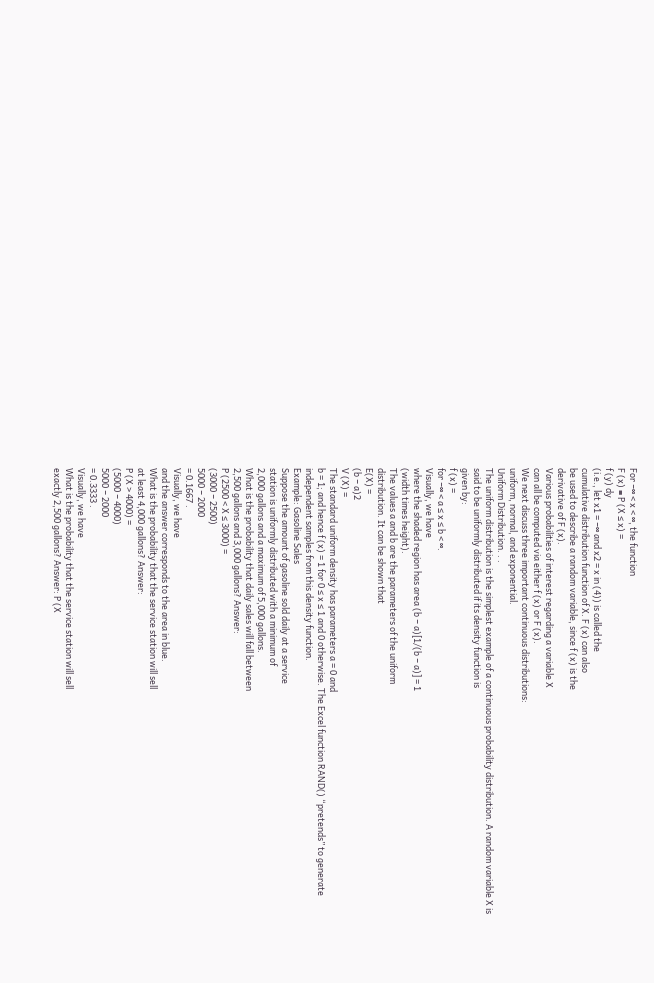For −∞ < x < ∞, the function
F (x) ≡ P (X ≤ x) =
f (y) dy
(i.e., let x1 = −∞ and x2 = x in (4)) is called the
cumulative distribution function of X. F (x) can also
be used to describe a random variable, since f (x) is the
derivative of F (x).
Various probabilities of interest regarding a variable X
can all be computed via either f (x) or F (x).
We next discuss three important continuous distributions:
uniform, normal, and exponential.
Uniform Distribution. . .
The uniform distribution is the simplest example of a continuous probability distribution. A random variable X is
said to be uniformly distributed if its density function is
given by:
f (x) =
for −∞ < a ≤ x ≤ b < ∞.
Visually, we have
where the shaded region has area (b − a)[1/(b − a)] = 1
(width times height).
The values a and b are the parameters of the uniform
distribution. It can be shown that
E(X) =
(b − a)2
V (X) =
The standard uniform density has parameters a = 0 and
b = 1; and hence f (x) = 1 for 0 ≤ x ≤ 1 and 0 otherwise. The Excel function RAND() “pretends” to generate
independent samples from this density function.
Example: Gasoline Sales
Suppose the amount of gasoline sold daily at a service
station is uniformly distributed with a minimum of
2,000 gallons and a maximum of 5,000 gallons.
What is the probability that daily sales will fall between
2,500 gallons and 3,000 gallons? Answer:
P (2500 < X ≤ 3000) =
(3000 − 2500)
5000 − 2000
= 0.1667 .
Visually, we have
and the answer corresponds to the area in blue.
What is the probability that the service station will sell
at least 4,000 gallons? Answer:
P (X > 4000) =
(5000 − 4000)
5000 − 2000
= 0.3333 .
Visually, we have
What is the probability that the service station will sell
exactly 2,500 gallons? Answer: P (X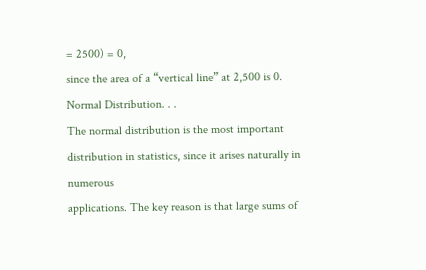= 2500) = 0,
since the area of a “vertical line” at 2,500 is 0.
Normal Distribution. . .
The normal distribution is the most important distribution in statistics, since it arises naturally in numerous
applications. The key reason is that large sums of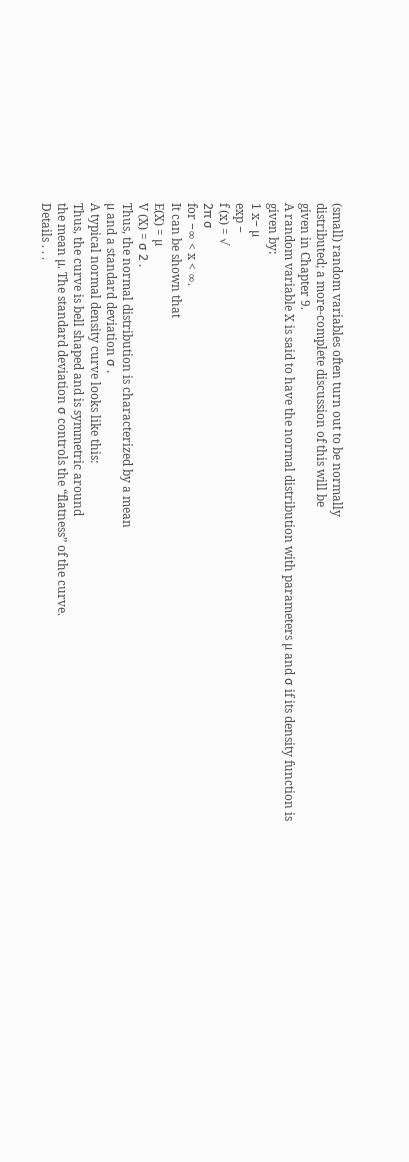(small) random variables often turn out to be normally
distributed; a more-complete discussion of this will be
given in Chapter 9.
A random variable X is said to have the normal distribution with parameters µ and σ if its density function is
given by:
1 x− µ
exp −
f (x) = √
2π σ
for −∞ < x < ∞.
It can be shown that
E(X) = µ
V (X) = σ 2 .
Thus, the normal distribution is characterized by a mean
µ and a standard deviation σ .
A typical normal density curve looks like this:
Thus, the curve is bell shaped and is symmetric around
the mean µ. The standard deviation σ controls the “flatness” of the curve.
Details . . .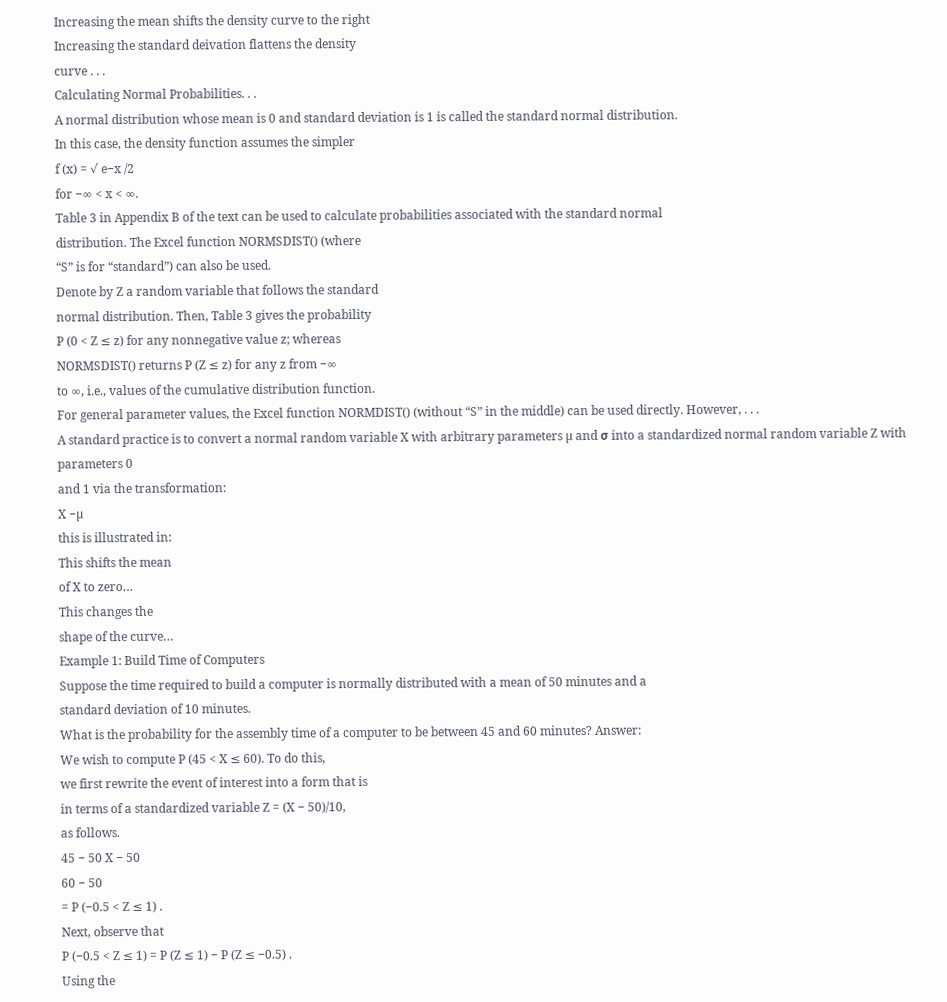Increasing the mean shifts the density curve to the right
Increasing the standard deivation flattens the density
curve . . .
Calculating Normal Probabilities. . .
A normal distribution whose mean is 0 and standard deviation is 1 is called the standard normal distribution.
In this case, the density function assumes the simpler
f (x) = √ e−x /2
for −∞ < x < ∞.
Table 3 in Appendix B of the text can be used to calculate probabilities associated with the standard normal
distribution. The Excel function NORMSDIST() (where
“S” is for “standard”) can also be used.
Denote by Z a random variable that follows the standard
normal distribution. Then, Table 3 gives the probability
P (0 < Z ≤ z) for any nonnegative value z; whereas
NORMSDIST() returns P (Z ≤ z) for any z from −∞
to ∞, i.e., values of the cumulative distribution function.
For general parameter values, the Excel function NORMDIST() (without “S” in the middle) can be used directly. However, . . .
A standard practice is to convert a normal random variable X with arbitrary parameters µ and σ into a standardized normal random variable Z with parameters 0
and 1 via the transformation:
X −µ
this is illustrated in:
This shifts the mean
of X to zero…
This changes the
shape of the curve…
Example 1: Build Time of Computers
Suppose the time required to build a computer is normally distributed with a mean of 50 minutes and a
standard deviation of 10 minutes.
What is the probability for the assembly time of a computer to be between 45 and 60 minutes? Answer:
We wish to compute P (45 < X ≤ 60). To do this,
we first rewrite the event of interest into a form that is
in terms of a standardized variable Z = (X − 50)/10,
as follows.
45 − 50 X − 50
60 − 50
= P (−0.5 < Z ≤ 1) .
Next, observe that
P (−0.5 < Z ≤ 1) = P (Z ≤ 1) − P (Z ≤ −0.5) .
Using the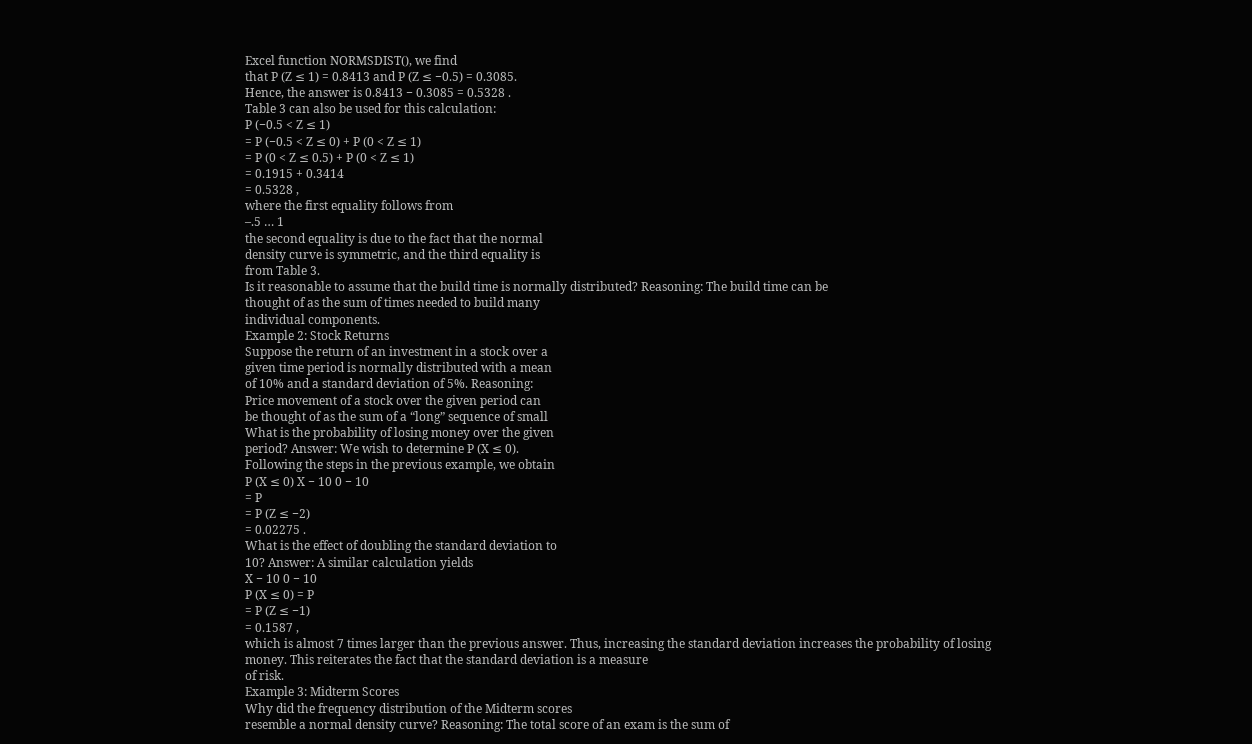Excel function NORMSDIST(), we find
that P (Z ≤ 1) = 0.8413 and P (Z ≤ −0.5) = 0.3085.
Hence, the answer is 0.8413 − 0.3085 = 0.5328 .
Table 3 can also be used for this calculation:
P (−0.5 < Z ≤ 1)
= P (−0.5 < Z ≤ 0) + P (0 < Z ≤ 1)
= P (0 < Z ≤ 0.5) + P (0 < Z ≤ 1)
= 0.1915 + 0.3414
= 0.5328 ,
where the first equality follows from
–.5 … 1
the second equality is due to the fact that the normal
density curve is symmetric, and the third equality is
from Table 3.
Is it reasonable to assume that the build time is normally distributed? Reasoning: The build time can be
thought of as the sum of times needed to build many
individual components.
Example 2: Stock Returns
Suppose the return of an investment in a stock over a
given time period is normally distributed with a mean
of 10% and a standard deviation of 5%. Reasoning:
Price movement of a stock over the given period can
be thought of as the sum of a “long” sequence of small
What is the probability of losing money over the given
period? Answer: We wish to determine P (X ≤ 0).
Following the steps in the previous example, we obtain
P (X ≤ 0) X − 10 0 − 10
= P
= P (Z ≤ −2)
= 0.02275 .
What is the effect of doubling the standard deviation to
10? Answer: A similar calculation yields
X − 10 0 − 10
P (X ≤ 0) = P
= P (Z ≤ −1)
= 0.1587 ,
which is almost 7 times larger than the previous answer. Thus, increasing the standard deviation increases the probability of losing money. This reiterates the fact that the standard deviation is a measure
of risk.
Example 3: Midterm Scores
Why did the frequency distribution of the Midterm scores
resemble a normal density curve? Reasoning: The total score of an exam is the sum of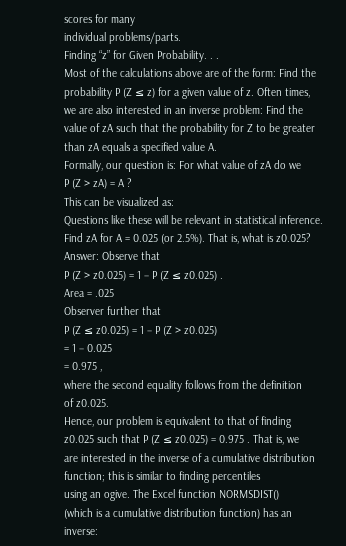scores for many
individual problems/parts.
Finding “z” for Given Probability. . .
Most of the calculations above are of the form: Find the
probability P (Z ≤ z) for a given value of z. Often times,
we are also interested in an inverse problem: Find the
value of zA such that the probability for Z to be greater
than zA equals a specified value A.
Formally, our question is: For what value of zA do we
P (Z > zA) = A ?
This can be visualized as:
Questions like these will be relevant in statistical inference.
Find zA for A = 0.025 (or 2.5%). That is, what is z0.025?
Answer: Observe that
P (Z > z0.025) = 1 − P (Z ≤ z0.025) .
Area = .025
Observer further that
P (Z ≤ z0.025) = 1 − P (Z > z0.025)
= 1 − 0.025
= 0.975 ,
where the second equality follows from the definition
of z0.025.
Hence, our problem is equivalent to that of finding
z0.025 such that P (Z ≤ z0.025) = 0.975 . That is, we
are interested in the inverse of a cumulative distribution function; this is similar to finding percentiles
using an ogive. The Excel function NORMSDIST()
(which is a cumulative distribution function) has an
inverse: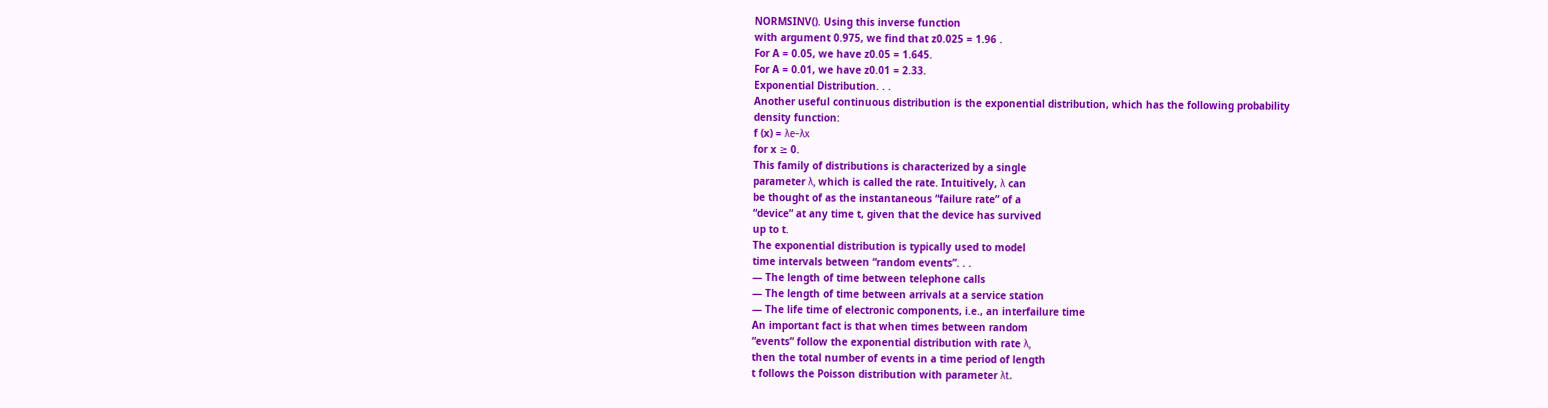NORMSINV(). Using this inverse function
with argument 0.975, we find that z0.025 = 1.96 .
For A = 0.05, we have z0.05 = 1.645.
For A = 0.01, we have z0.01 = 2.33.
Exponential Distribution. . .
Another useful continuous distribution is the exponential distribution, which has the following probability
density function:
f (x) = λe−λx
for x ≥ 0.
This family of distributions is characterized by a single
parameter λ, which is called the rate. Intuitively, λ can
be thought of as the instantaneous “failure rate” of a
“device” at any time t, given that the device has survived
up to t.
The exponential distribution is typically used to model
time intervals between “random events”. . .
— The length of time between telephone calls
— The length of time between arrivals at a service station
— The life time of electronic components, i.e., an interfailure time
An important fact is that when times between random
“events” follow the exponential distribution with rate λ,
then the total number of events in a time period of length
t follows the Poisson distribution with parameter λt.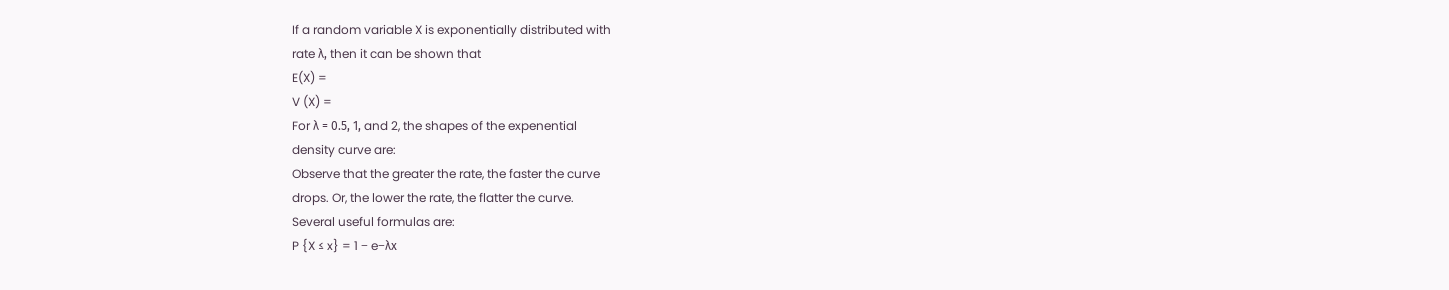If a random variable X is exponentially distributed with
rate λ, then it can be shown that
E(X) =
V (X) =
For λ = 0.5, 1, and 2, the shapes of the expenential
density curve are:
Observe that the greater the rate, the faster the curve
drops. Or, the lower the rate, the flatter the curve.
Several useful formulas are:
P {X ≤ x} = 1 − e−λx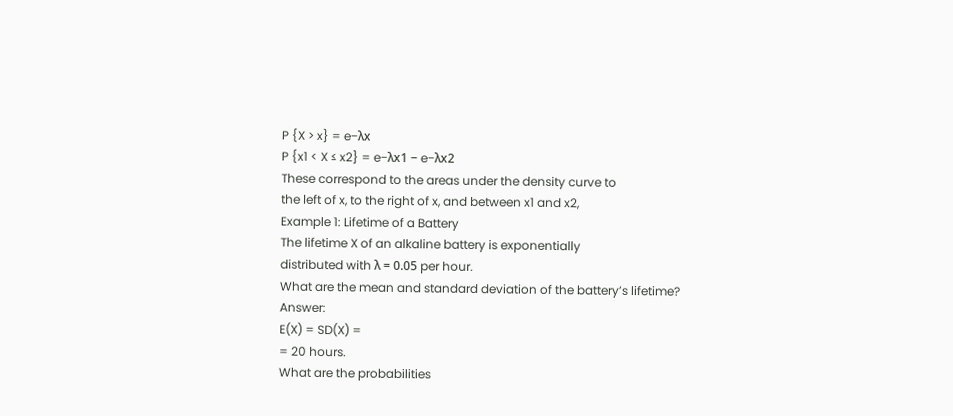P {X > x} = e−λx
P {x1 < X ≤ x2} = e−λx1 − e−λx2
These correspond to the areas under the density curve to
the left of x, to the right of x, and between x1 and x2,
Example 1: Lifetime of a Battery
The lifetime X of an alkaline battery is exponentially
distributed with λ = 0.05 per hour.
What are the mean and standard deviation of the battery’s lifetime? Answer:
E(X) = SD(X) =
= 20 hours.
What are the probabilities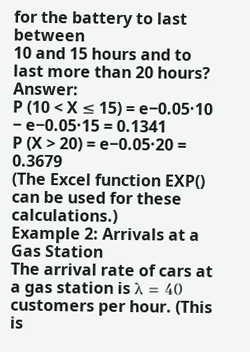for the battery to last between
10 and 15 hours and to last more than 20 hours? Answer:
P (10 < X ≤ 15) = e−0.05·10 − e−0.05·15 = 0.1341
P (X > 20) = e−0.05·20 = 0.3679
(The Excel function EXP() can be used for these calculations.)
Example 2: Arrivals at a Gas Station
The arrival rate of cars at a gas station is λ = 40 customers per hour. (This is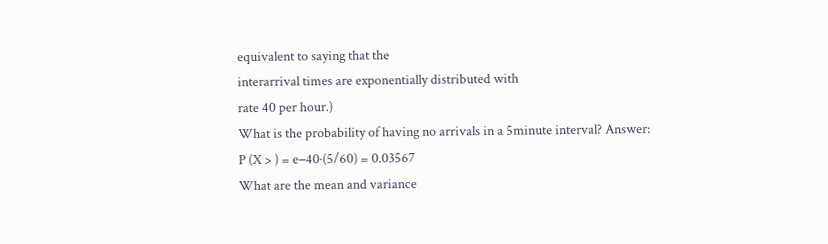equivalent to saying that the
interarrival times are exponentially distributed with
rate 40 per hour.)
What is the probability of having no arrivals in a 5minute interval? Answer:
P (X > ) = e−40·(5/60) = 0.03567
What are the mean and variance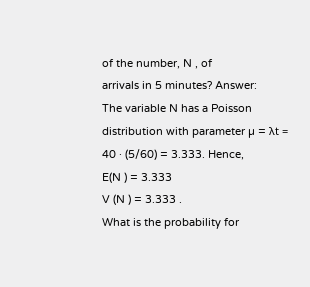of the number, N , of
arrivals in 5 minutes? Answer:
The variable N has a Poisson distribution with parameter µ = λt = 40 · (5/60) = 3.333. Hence,
E(N ) = 3.333
V (N ) = 3.333 .
What is the probability for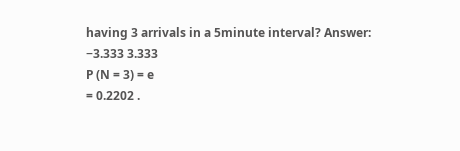having 3 arrivals in a 5minute interval? Answer:
−3.333 3.333
P (N = 3) = e
= 0.2202 .